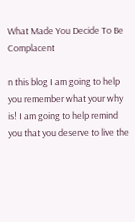What Made You Decide To Be Complacent

n this blog I am going to help you remember what your why is! I am going to help remind you that you deserve to live the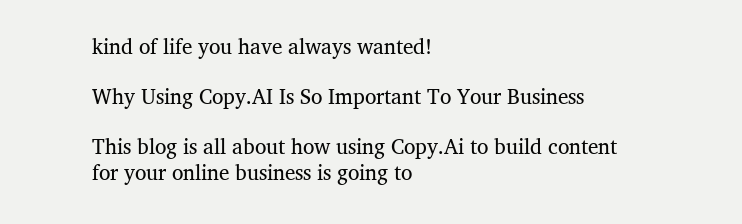kind of life you have always wanted!

Why Using Copy.AI Is So Important To Your Business

This blog is all about how using Copy.Ai to build content for your online business is going to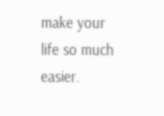make your life so much easier.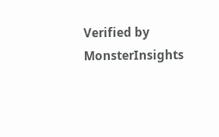Verified by MonsterInsights